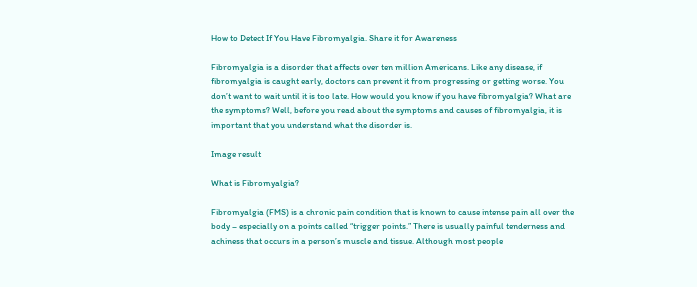How to Detect If You Have Fibromyalgia. Share it for Awareness

Fibromyalgia is a disorder that affects over ten million Americans. Like any disease, if fibromyalgia is caught early, doctors can prevent it from progressing or getting worse. You don’t want to wait until it is too late. How would you know if you have fibromyalgia? What are the symptoms? Well, before you read about the symptoms and causes of fibromyalgia, it is important that you understand what the disorder is.

Image result

What is Fibromyalgia?

Fibromyalgia (FMS) is a chronic pain condition that is known to cause intense pain all over the body – especially on a points called “trigger points.” There is usually painful tenderness and achiness that occurs in a person’s muscle and tissue. Although most people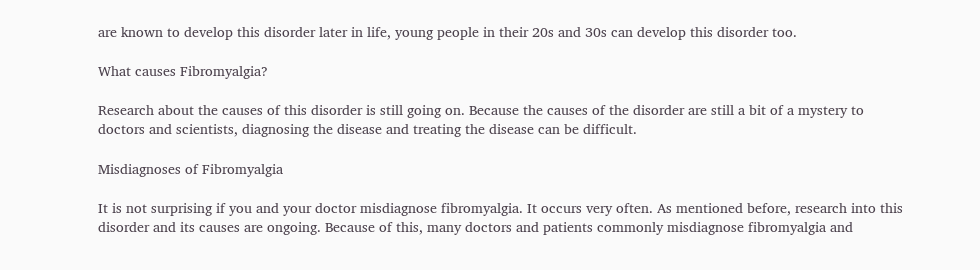are known to develop this disorder later in life, young people in their 20s and 30s can develop this disorder too.

What causes Fibromyalgia?

Research about the causes of this disorder is still going on. Because the causes of the disorder are still a bit of a mystery to doctors and scientists, diagnosing the disease and treating the disease can be difficult.

Misdiagnoses of Fibromyalgia

It is not surprising if you and your doctor misdiagnose fibromyalgia. It occurs very often. As mentioned before, research into this disorder and its causes are ongoing. Because of this, many doctors and patients commonly misdiagnose fibromyalgia and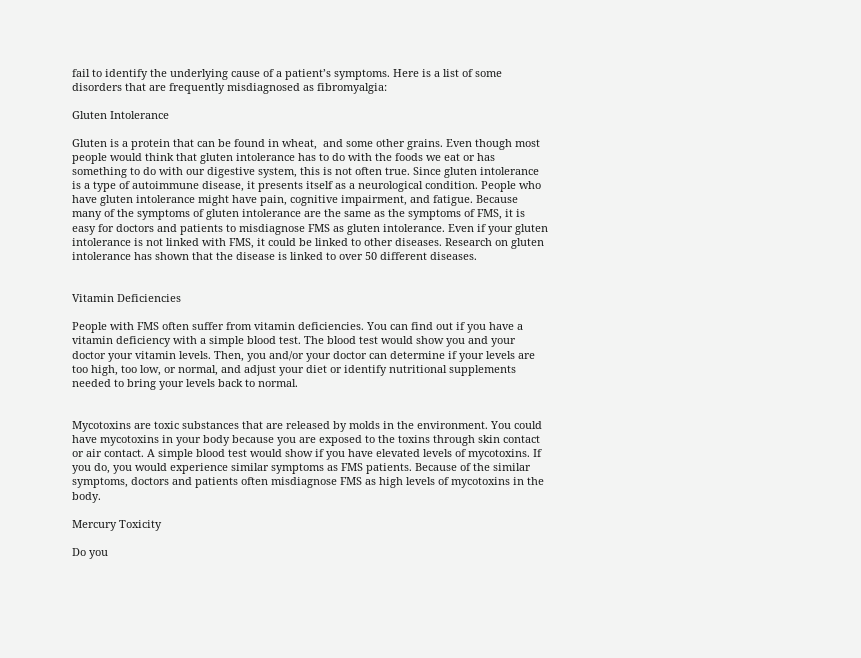fail to identify the underlying cause of a patient’s symptoms. Here is a list of some disorders that are frequently misdiagnosed as fibromyalgia:

Gluten Intolerance

Gluten is a protein that can be found in wheat,  and some other grains. Even though most people would think that gluten intolerance has to do with the foods we eat or has something to do with our digestive system, this is not often true. Since gluten intolerance is a type of autoimmune disease, it presents itself as a neurological condition. People who have gluten intolerance might have pain, cognitive impairment, and fatigue. Because many of the symptoms of gluten intolerance are the same as the symptoms of FMS, it is easy for doctors and patients to misdiagnose FMS as gluten intolerance. Even if your gluten intolerance is not linked with FMS, it could be linked to other diseases. Research on gluten intolerance has shown that the disease is linked to over 50 different diseases.


Vitamin Deficiencies

People with FMS often suffer from vitamin deficiencies. You can find out if you have a vitamin deficiency with a simple blood test. The blood test would show you and your doctor your vitamin levels. Then, you and/or your doctor can determine if your levels are too high, too low, or normal, and adjust your diet or identify nutritional supplements needed to bring your levels back to normal.


Mycotoxins are toxic substances that are released by molds in the environment. You could have mycotoxins in your body because you are exposed to the toxins through skin contact or air contact. A simple blood test would show if you have elevated levels of mycotoxins. If you do, you would experience similar symptoms as FMS patients. Because of the similar symptoms, doctors and patients often misdiagnose FMS as high levels of mycotoxins in the body.

Mercury Toxicity

Do you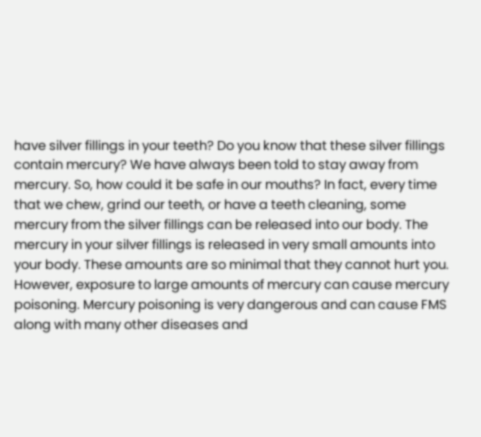have silver fillings in your teeth? Do you know that these silver fillings contain mercury? We have always been told to stay away from mercury. So, how could it be safe in our mouths? In fact, every time that we chew, grind our teeth, or have a teeth cleaning, some mercury from the silver fillings can be released into our body. The mercury in your silver fillings is released in very small amounts into your body. These amounts are so minimal that they cannot hurt you. However, exposure to large amounts of mercury can cause mercury poisoning. Mercury poisoning is very dangerous and can cause FMS along with many other diseases and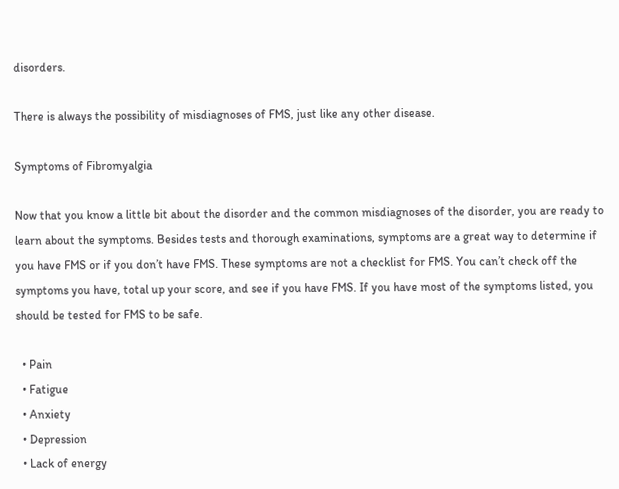disorders.

There is always the possibility of misdiagnoses of FMS, just like any other disease.

Symptoms of Fibromyalgia

Now that you know a little bit about the disorder and the common misdiagnoses of the disorder, you are ready to learn about the symptoms. Besides tests and thorough examinations, symptoms are a great way to determine if you have FMS or if you don’t have FMS. These symptoms are not a checklist for FMS. You can’t check off the symptoms you have, total up your score, and see if you have FMS. If you have most of the symptoms listed, you should be tested for FMS to be safe.

  • Pain
  • Fatigue
  • Anxiety
  • Depression
  • Lack of energy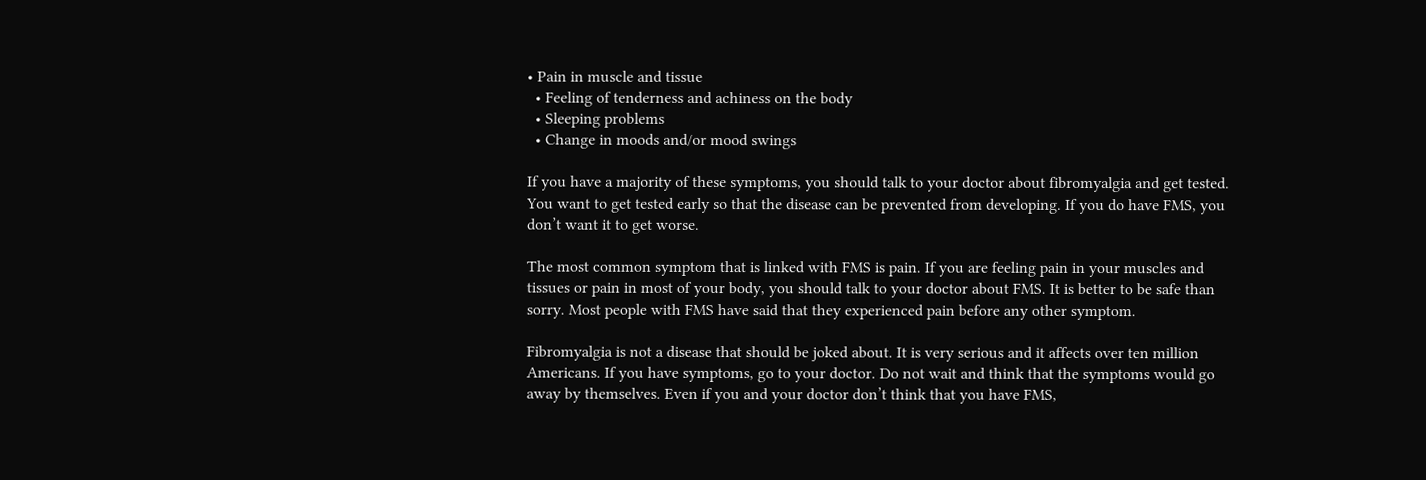• Pain in muscle and tissue
  • Feeling of tenderness and achiness on the body
  • Sleeping problems
  • Change in moods and/or mood swings

If you have a majority of these symptoms, you should talk to your doctor about fibromyalgia and get tested. You want to get tested early so that the disease can be prevented from developing. If you do have FMS, you don’t want it to get worse.

The most common symptom that is linked with FMS is pain. If you are feeling pain in your muscles and tissues or pain in most of your body, you should talk to your doctor about FMS. It is better to be safe than sorry. Most people with FMS have said that they experienced pain before any other symptom.

Fibromyalgia is not a disease that should be joked about. It is very serious and it affects over ten million Americans. If you have symptoms, go to your doctor. Do not wait and think that the symptoms would go away by themselves. Even if you and your doctor don’t think that you have FMS,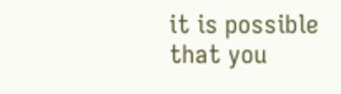it is possible that you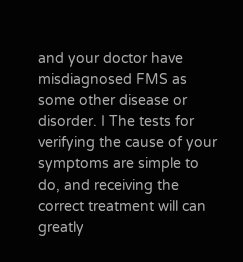and your doctor have misdiagnosed FMS as some other disease or disorder. I The tests for verifying the cause of your symptoms are simple to do, and receiving the correct treatment will can greatly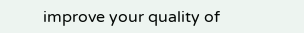improve your quality of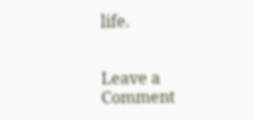life.


Leave a Comment